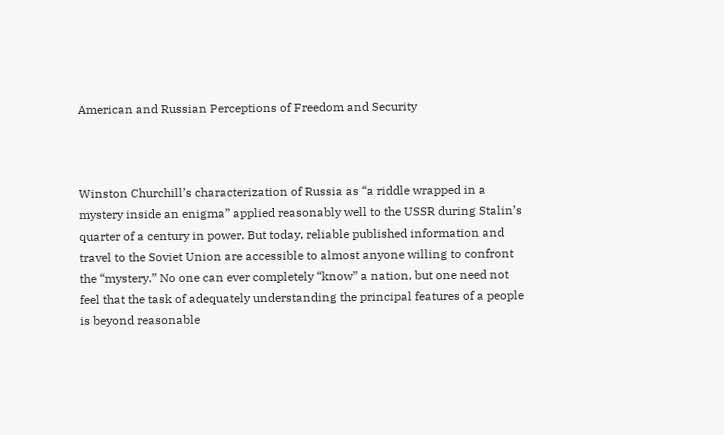American and Russian Perceptions of Freedom and Security



Winston Churchill’s characterization of Russia as “a riddle wrapped in a mystery inside an enigma” applied reasonably well to the USSR during Stalin’s quarter of a century in power. But today, reliable published information and travel to the Soviet Union are accessible to almost anyone willing to confront the “mystery.” No one can ever completely “know” a nation, but one need not feel that the task of adequately understanding the principal features of a people is beyond reasonable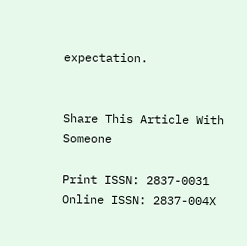expectation.


Share This Article With Someone

Print ISSN: 2837-0031
Online ISSN: 2837-004X